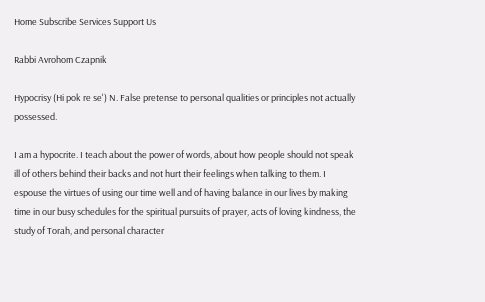Home Subscribe Services Support Us

Rabbi Avrohom Czapnik

Hypocrisy (Hi pok re se') N. False pretense to personal qualities or principles not actually possessed.

I am a hypocrite. I teach about the power of words, about how people should not speak ill of others behind their backs and not hurt their feelings when talking to them. I espouse the virtues of using our time well and of having balance in our lives by making time in our busy schedules for the spiritual pursuits of prayer, acts of loving kindness, the study of Torah, and personal character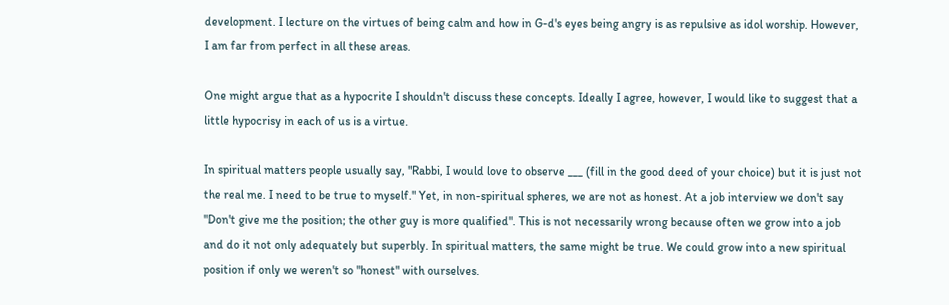development. I lecture on the virtues of being calm and how in G-d's eyes being angry is as repulsive as idol worship. However, I am far from perfect in all these areas.

One might argue that as a hypocrite I shouldn't discuss these concepts. Ideally I agree, however, I would like to suggest that a little hypocrisy in each of us is a virtue.

In spiritual matters people usually say, "Rabbi, I would love to observe ___ (fill in the good deed of your choice) but it is just not the real me. I need to be true to myself." Yet, in non-spiritual spheres, we are not as honest. At a job interview we don't say "Don't give me the position; the other guy is more qualified". This is not necessarily wrong because often we grow into a job and do it not only adequately but superbly. In spiritual matters, the same might be true. We could grow into a new spiritual position if only we weren't so "honest" with ourselves.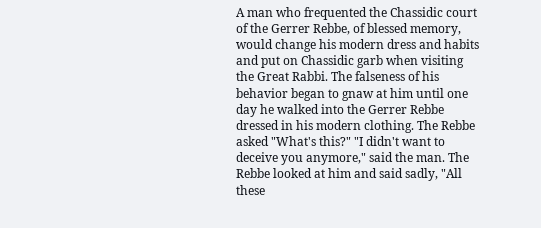A man who frequented the Chassidic court of the Gerrer Rebbe, of blessed memory, would change his modern dress and habits and put on Chassidic garb when visiting the Great Rabbi. The falseness of his behavior began to gnaw at him until one day he walked into the Gerrer Rebbe dressed in his modern clothing. The Rebbe asked "What's this?" "I didn't want to deceive you anymore," said the man. The Rebbe looked at him and said sadly, "All these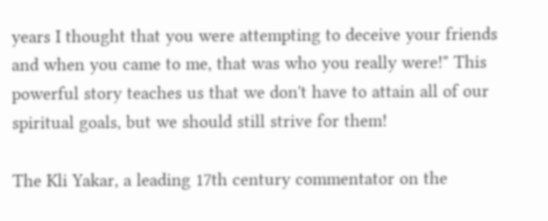years I thought that you were attempting to deceive your friends and when you came to me, that was who you really were!" This powerful story teaches us that we don't have to attain all of our spiritual goals, but we should still strive for them!

The Kli Yakar, a leading 17th century commentator on the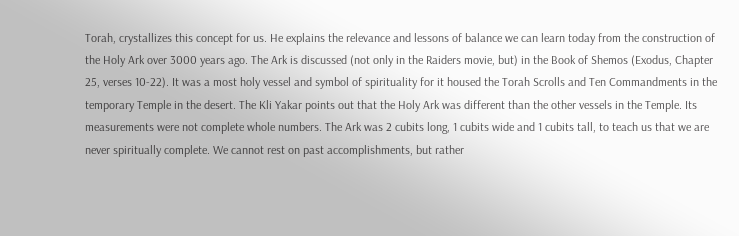Torah, crystallizes this concept for us. He explains the relevance and lessons of balance we can learn today from the construction of the Holy Ark over 3000 years ago. The Ark is discussed (not only in the Raiders movie, but) in the Book of Shemos (Exodus, Chapter 25, verses 10-22). It was a most holy vessel and symbol of spirituality for it housed the Torah Scrolls and Ten Commandments in the temporary Temple in the desert. The Kli Yakar points out that the Holy Ark was different than the other vessels in the Temple. Its measurements were not complete whole numbers. The Ark was 2 cubits long, 1 cubits wide and 1 cubits tall, to teach us that we are never spiritually complete. We cannot rest on past accomplishments, but rather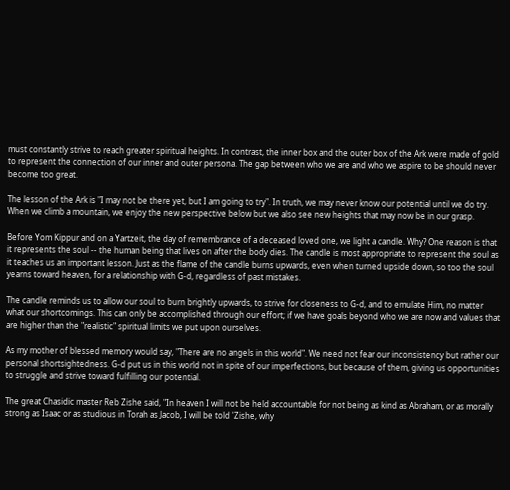must constantly strive to reach greater spiritual heights. In contrast, the inner box and the outer box of the Ark were made of gold to represent the connection of our inner and outer persona. The gap between who we are and who we aspire to be should never become too great.

The lesson of the Ark is "I may not be there yet, but I am going to try". In truth, we may never know our potential until we do try. When we climb a mountain, we enjoy the new perspective below but we also see new heights that may now be in our grasp.

Before Yom Kippur and on a Yartzeit, the day of remembrance of a deceased loved one, we light a candle. Why? One reason is that it represents the soul -- the human being that lives on after the body dies. The candle is most appropriate to represent the soul as it teaches us an important lesson. Just as the flame of the candle burns upwards, even when turned upside down, so too the soul yearns toward heaven, for a relationship with G-d, regardless of past mistakes.

The candle reminds us to allow our soul to burn brightly upwards, to strive for closeness to G-d, and to emulate Him, no matter what our shortcomings. This can only be accomplished through our effort; if we have goals beyond who we are now and values that are higher than the "realistic" spiritual limits we put upon ourselves.

As my mother of blessed memory would say, "There are no angels in this world". We need not fear our inconsistency but rather our personal shortsightedness. G-d put us in this world not in spite of our imperfections, but because of them, giving us opportunities to struggle and strive toward fulfilling our potential.

The great Chasidic master Reb Zishe said, "In heaven I will not be held accountable for not being as kind as Abraham, or as morally strong as Isaac or as studious in Torah as Jacob, I will be told 'Zishe, why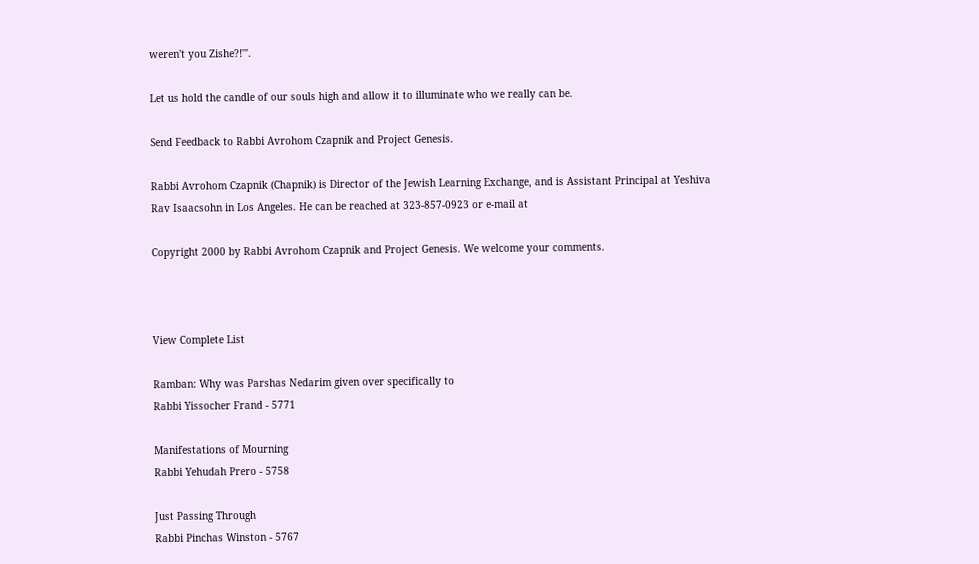weren't you Zishe?!'".

Let us hold the candle of our souls high and allow it to illuminate who we really can be.

Send Feedback to Rabbi Avrohom Czapnik and Project Genesis.

Rabbi Avrohom Czapnik (Chapnik) is Director of the Jewish Learning Exchange, and is Assistant Principal at Yeshiva Rav Isaacsohn in Los Angeles. He can be reached at 323-857-0923 or e-mail at

Copyright 2000 by Rabbi Avrohom Czapnik and Project Genesis. We welcome your comments.



View Complete List

Ramban: Why was Parshas Nedarim given over specifically to
Rabbi Yissocher Frand - 5771

Manifestations of Mourning
Rabbi Yehudah Prero - 5758

Just Passing Through
Rabbi Pinchas Winston - 5767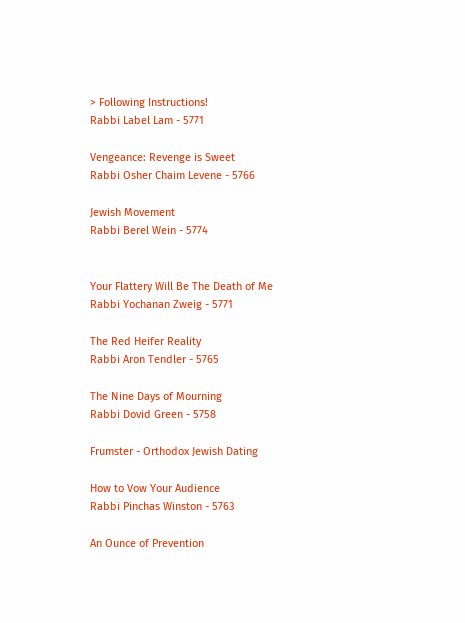> Following Instructions!
Rabbi Label Lam - 5771

Vengeance: Revenge is Sweet
Rabbi Osher Chaim Levene - 5766

Jewish Movement
Rabbi Berel Wein - 5774


Your Flattery Will Be The Death of Me
Rabbi Yochanan Zweig - 5771

The Red Heifer Reality
Rabbi Aron Tendler - 5765

The Nine Days of Mourning
Rabbi Dovid Green - 5758

Frumster - Orthodox Jewish Dating

How to Vow Your Audience
Rabbi Pinchas Winston - 5763

An Ounce of Prevention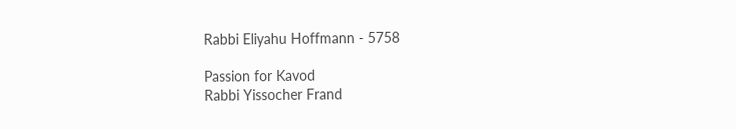Rabbi Eliyahu Hoffmann - 5758

Passion for Kavod
Rabbi Yissocher Frand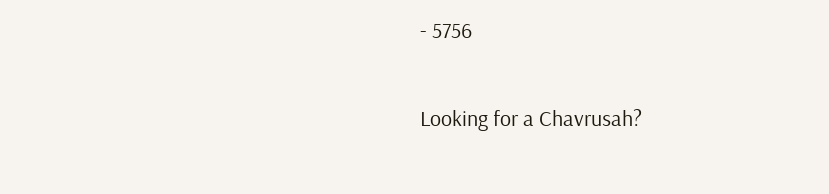- 5756

Looking for a Chavrusah?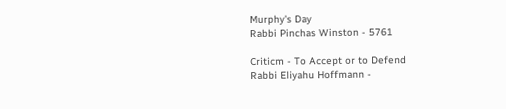Murphy's Day
Rabbi Pinchas Winston - 5761

Criticm - To Accept or to Defend
Rabbi Eliyahu Hoffmann -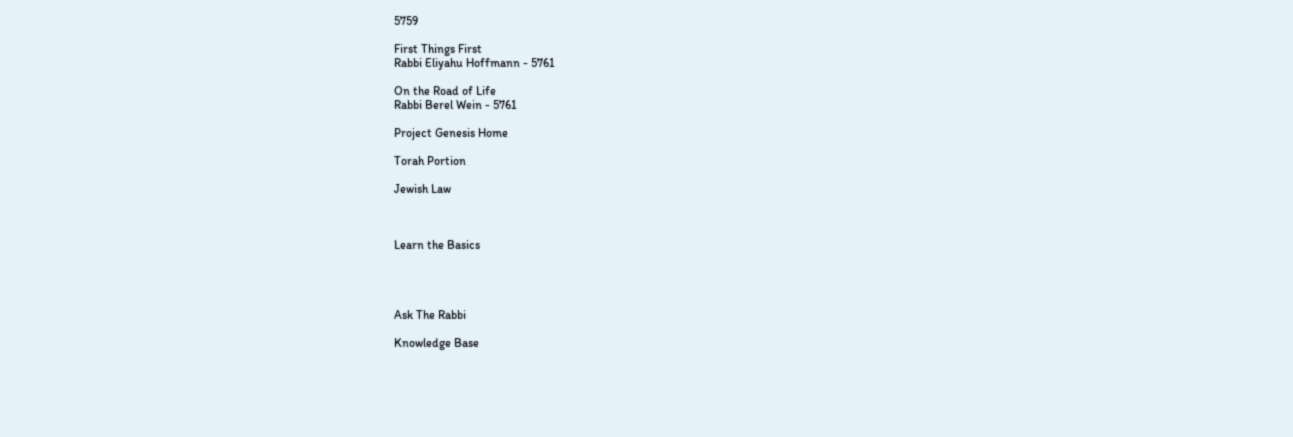5759

First Things First
Rabbi Eliyahu Hoffmann - 5761

On the Road of Life
Rabbi Berel Wein - 5761

Project Genesis Home

Torah Portion

Jewish Law



Learn the Basics




Ask The Rabbi

Knowledge Base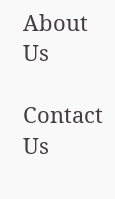About Us

Contact Us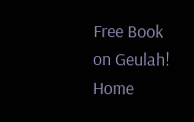Free Book on Geulah! Home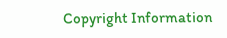Copyright Information